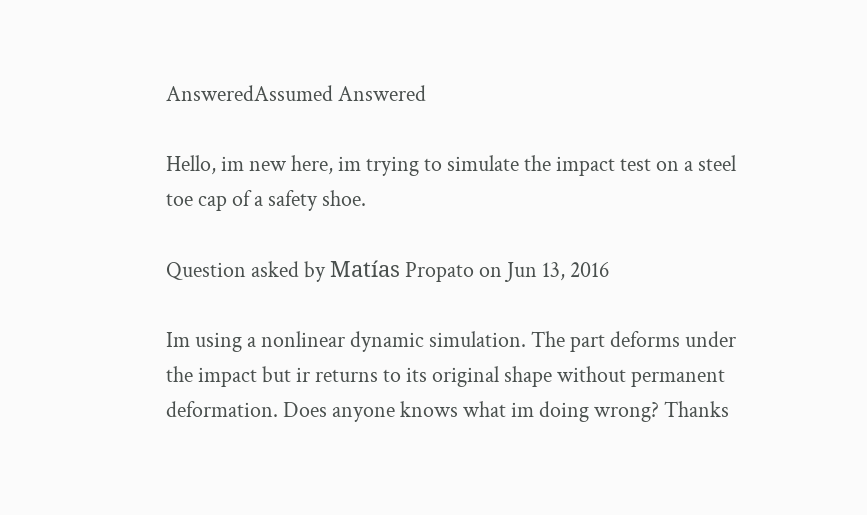AnsweredAssumed Answered

Hello, im new here, im trying to simulate the impact test on a steel toe cap of a safety shoe.

Question asked by Matías Propato on Jun 13, 2016

Im using a nonlinear dynamic simulation. The part deforms under the impact but ir returns to its original shape without permanent deformation. Does anyone knows what im doing wrong? Thanks